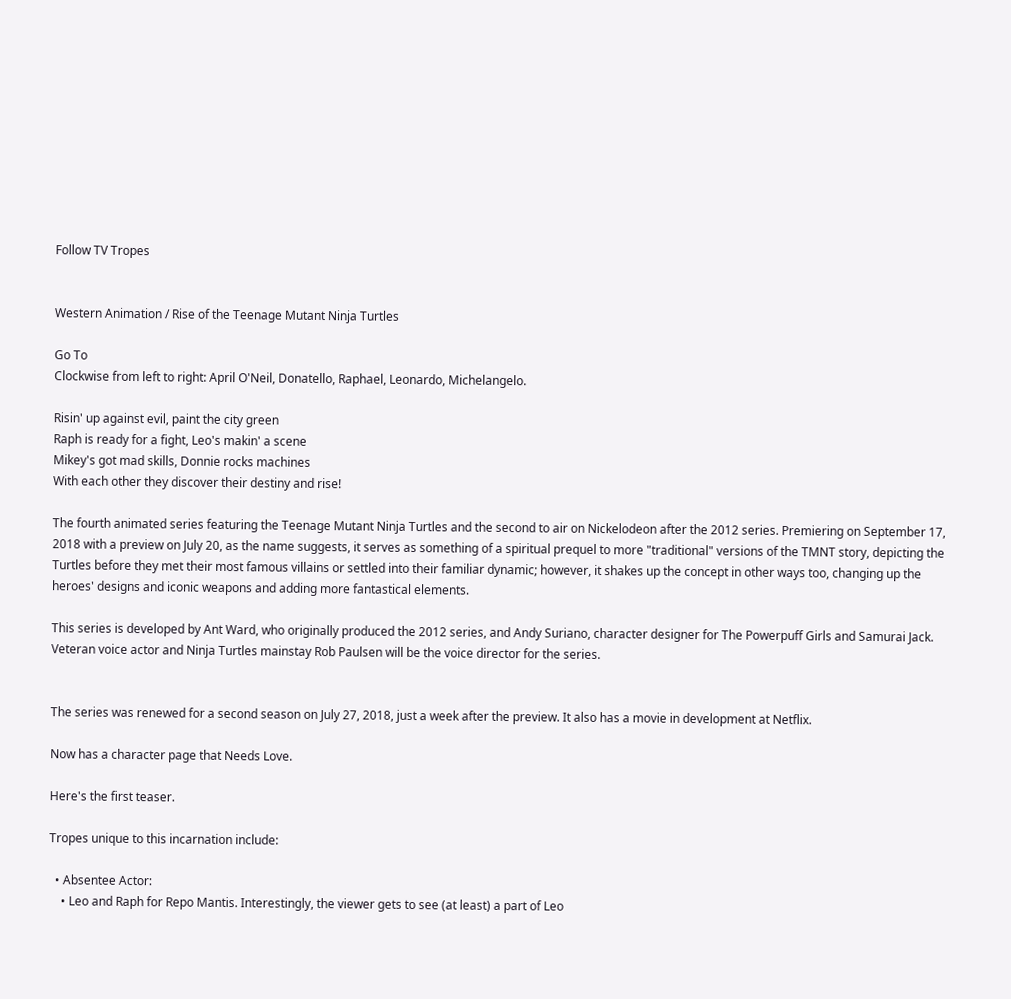Follow TV Tropes


Western Animation / Rise of the Teenage Mutant Ninja Turtles

Go To
Clockwise from left to right: April O'Neil, Donatello, Raphael, Leonardo, Michelangelo.

Risin' up against evil, paint the city green
Raph is ready for a fight, Leo's makin' a scene
Mikey's got mad skills, Donnie rocks machines
With each other they discover their destiny and rise!

The fourth animated series featuring the Teenage Mutant Ninja Turtles and the second to air on Nickelodeon after the 2012 series. Premiering on September 17, 2018 with a preview on July 20, as the name suggests, it serves as something of a spiritual prequel to more "traditional" versions of the TMNT story, depicting the Turtles before they met their most famous villains or settled into their familiar dynamic; however, it shakes up the concept in other ways too, changing up the heroes' designs and iconic weapons and adding more fantastical elements.

This series is developed by Ant Ward, who originally produced the 2012 series, and Andy Suriano, character designer for The Powerpuff Girls and Samurai Jack. Veteran voice actor and Ninja Turtles mainstay Rob Paulsen will be the voice director for the series.


The series was renewed for a second season on July 27, 2018, just a week after the preview. It also has a movie in development at Netflix.

Now has a character page that Needs Love.

Here's the first teaser.

Tropes unique to this incarnation include:

  • Absentee Actor:
    • Leo and Raph for Repo Mantis. Interestingly, the viewer gets to see (at least) a part of Leo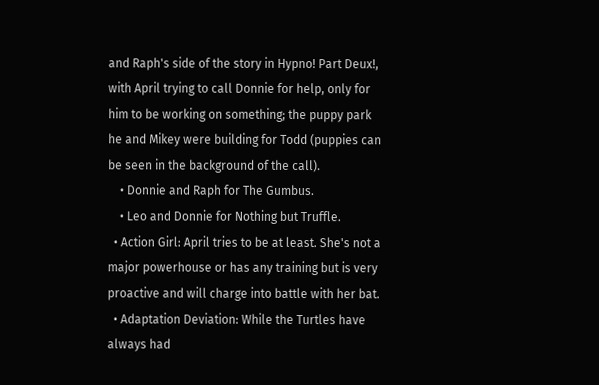and Raph's side of the story in Hypno! Part Deux!, with April trying to call Donnie for help, only for him to be working on something; the puppy park he and Mikey were building for Todd (puppies can be seen in the background of the call).
    • Donnie and Raph for The Gumbus.
    • Leo and Donnie for Nothing but Truffle.
  • Action Girl: April tries to be at least. She's not a major powerhouse or has any training but is very proactive and will charge into battle with her bat.
  • Adaptation Deviation: While the Turtles have always had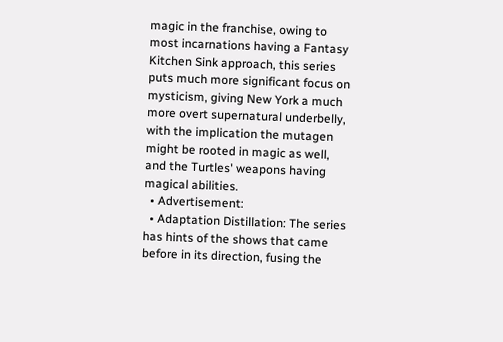magic in the franchise, owing to most incarnations having a Fantasy Kitchen Sink approach, this series puts much more significant focus on mysticism, giving New York a much more overt supernatural underbelly, with the implication the mutagen might be rooted in magic as well, and the Turtles' weapons having magical abilities.
  • Advertisement:
  • Adaptation Distillation: The series has hints of the shows that came before in its direction, fusing the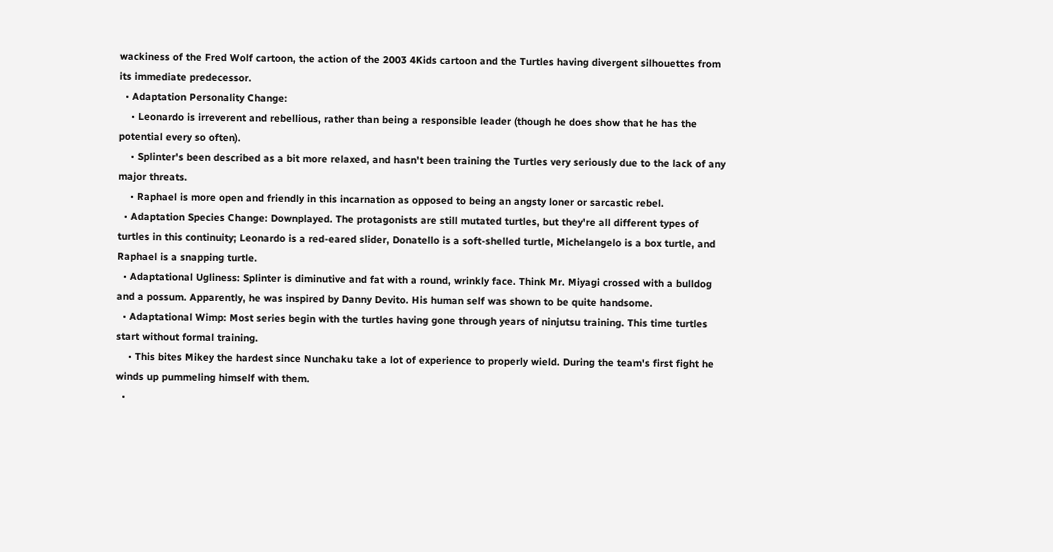wackiness of the Fred Wolf cartoon, the action of the 2003 4Kids cartoon and the Turtles having divergent silhouettes from its immediate predecessor.
  • Adaptation Personality Change:
    • Leonardo is irreverent and rebellious, rather than being a responsible leader (though he does show that he has the potential every so often).
    • Splinter's been described as a bit more relaxed, and hasn't been training the Turtles very seriously due to the lack of any major threats.
    • Raphael is more open and friendly in this incarnation as opposed to being an angsty loner or sarcastic rebel.
  • Adaptation Species Change: Downplayed. The protagonists are still mutated turtles, but they're all different types of turtles in this continuity; Leonardo is a red-eared slider, Donatello is a soft-shelled turtle, Michelangelo is a box turtle, and Raphael is a snapping turtle.
  • Adaptational Ugliness: Splinter is diminutive and fat with a round, wrinkly face. Think Mr. Miyagi crossed with a bulldog and a possum. Apparently, he was inspired by Danny Devito. His human self was shown to be quite handsome.
  • Adaptational Wimp: Most series begin with the turtles having gone through years of ninjutsu training. This time turtles start without formal training.
    • This bites Mikey the hardest since Nunchaku take a lot of experience to properly wield. During the team's first fight he winds up pummeling himself with them.
  •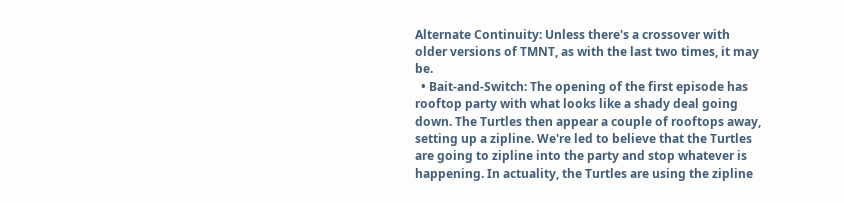Alternate Continuity: Unless there's a crossover with older versions of TMNT, as with the last two times, it may be.
  • Bait-and-Switch: The opening of the first episode has rooftop party with what looks like a shady deal going down. The Turtles then appear a couple of rooftops away, setting up a zipline. We're led to believe that the Turtles are going to zipline into the party and stop whatever is happening. In actuality, the Turtles are using the zipline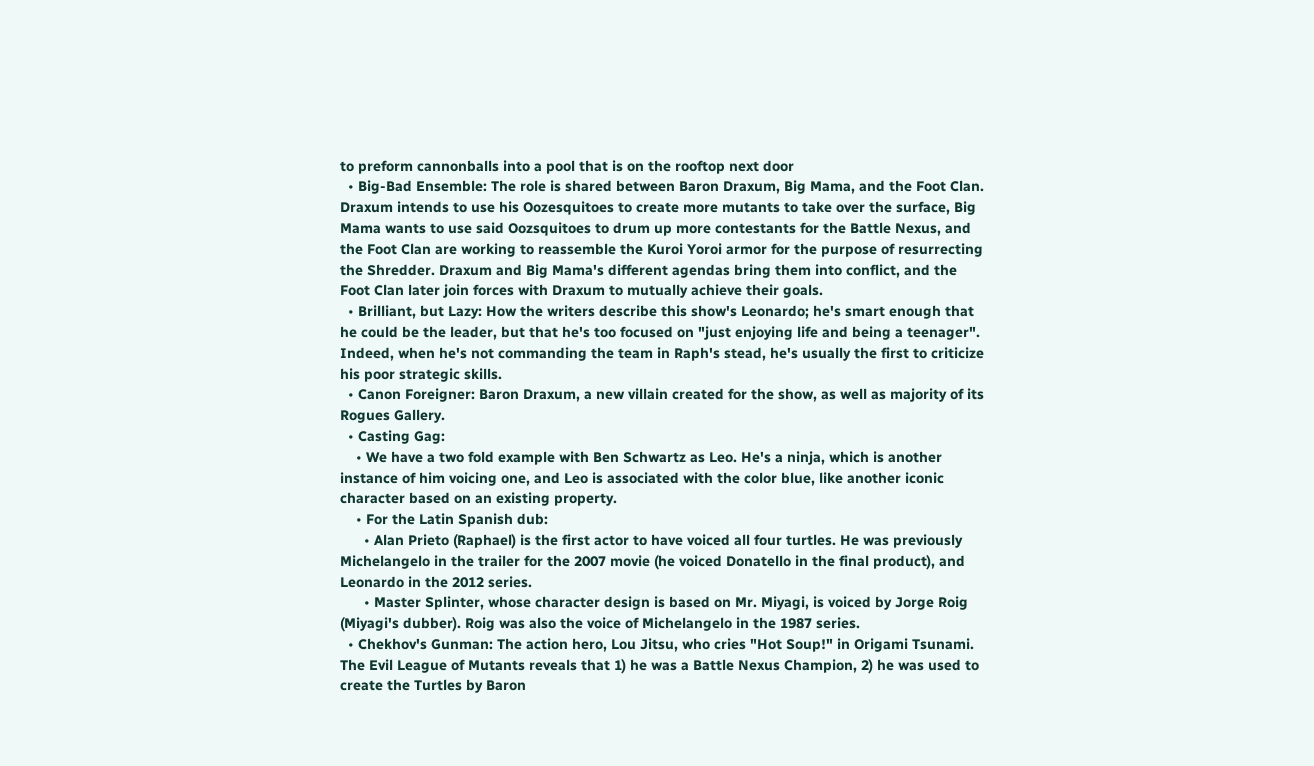to preform cannonballs into a pool that is on the rooftop next door
  • Big-Bad Ensemble: The role is shared between Baron Draxum, Big Mama, and the Foot Clan. Draxum intends to use his Oozesquitoes to create more mutants to take over the surface, Big Mama wants to use said Oozsquitoes to drum up more contestants for the Battle Nexus, and the Foot Clan are working to reassemble the Kuroi Yoroi armor for the purpose of resurrecting the Shredder. Draxum and Big Mama's different agendas bring them into conflict, and the Foot Clan later join forces with Draxum to mutually achieve their goals.
  • Brilliant, but Lazy: How the writers describe this show's Leonardo; he's smart enough that he could be the leader, but that he's too focused on "just enjoying life and being a teenager". Indeed, when he's not commanding the team in Raph's stead, he's usually the first to criticize his poor strategic skills.
  • Canon Foreigner: Baron Draxum, a new villain created for the show, as well as majority of its Rogues Gallery.
  • Casting Gag:
    • We have a two fold example with Ben Schwartz as Leo. He's a ninja, which is another instance of him voicing one, and Leo is associated with the color blue, like another iconic character based on an existing property.
    • For the Latin Spanish dub:
      • Alan Prieto (Raphael) is the first actor to have voiced all four turtles. He was previously Michelangelo in the trailer for the 2007 movie (he voiced Donatello in the final product), and Leonardo in the 2012 series.
      • Master Splinter, whose character design is based on Mr. Miyagi, is voiced by Jorge Roig (Miyagi's dubber). Roig was also the voice of Michelangelo in the 1987 series.
  • Chekhov's Gunman: The action hero, Lou Jitsu, who cries "Hot Soup!" in Origami Tsunami. The Evil League of Mutants reveals that 1) he was a Battle Nexus Champion, 2) he was used to create the Turtles by Baron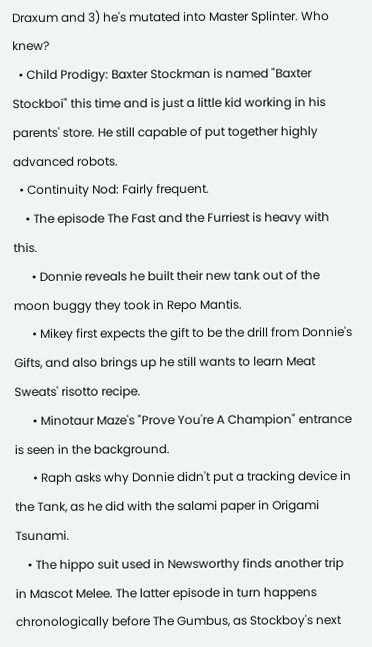Draxum and 3) he's mutated into Master Splinter. Who knew?
  • Child Prodigy: Baxter Stockman is named "Baxter Stockboi" this time and is just a little kid working in his parents' store. He still capable of put together highly advanced robots.
  • Continuity Nod: Fairly frequent.
    • The episode The Fast and the Furriest is heavy with this.
      • Donnie reveals he built their new tank out of the moon buggy they took in Repo Mantis.
      • Mikey first expects the gift to be the drill from Donnie's Gifts, and also brings up he still wants to learn Meat Sweats' risotto recipe.
      • Minotaur Maze's "Prove You're A Champion" entrance is seen in the background.
      • Raph asks why Donnie didn't put a tracking device in the Tank, as he did with the salami paper in Origami Tsunami.
    • The hippo suit used in Newsworthy finds another trip in Mascot Melee. The latter episode in turn happens chronologically before The Gumbus, as Stockboy's next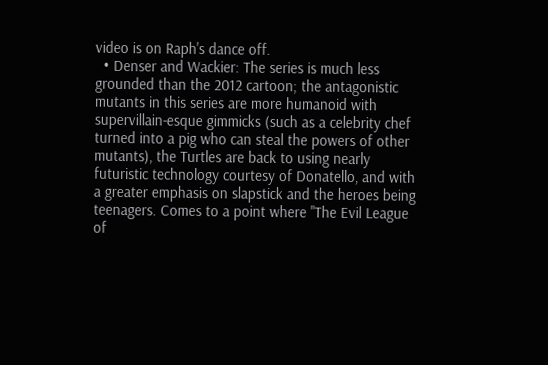video is on Raph's dance off.
  • Denser and Wackier: The series is much less grounded than the 2012 cartoon; the antagonistic mutants in this series are more humanoid with supervillain-esque gimmicks (such as a celebrity chef turned into a pig who can steal the powers of other mutants), the Turtles are back to using nearly futuristic technology courtesy of Donatello, and with a greater emphasis on slapstick and the heroes being teenagers. Comes to a point where "The Evil League of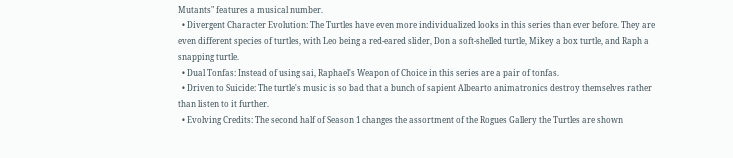Mutants" features a musical number.
  • Divergent Character Evolution: The Turtles have even more individualized looks in this series than ever before. They are even different species of turtles, with Leo being a red-eared slider, Don a soft-shelled turtle, Mikey a box turtle, and Raph a snapping turtle.
  • Dual Tonfas: Instead of using sai, Raphael's Weapon of Choice in this series are a pair of tonfas.
  • Driven to Suicide: The turtle's music is so bad that a bunch of sapient Albearto animatronics destroy themselves rather than listen to it further.
  • Evolving Credits: The second half of Season 1 changes the assortment of the Rogues Gallery the Turtles are shown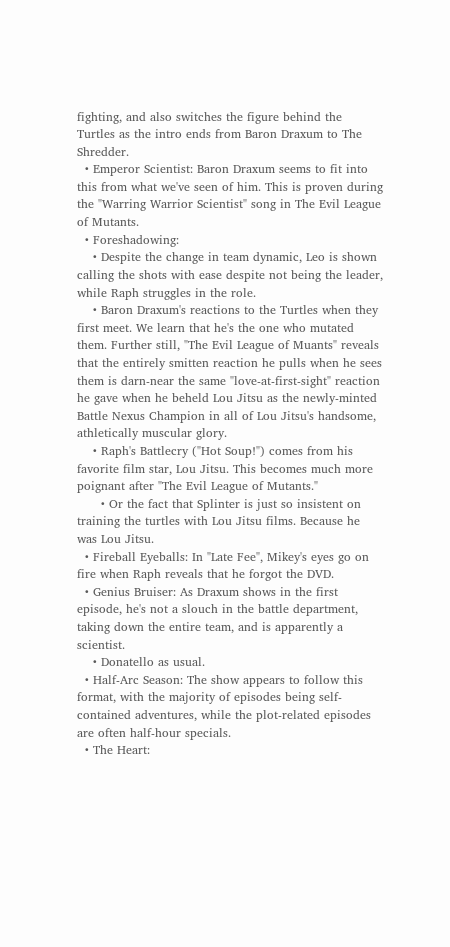fighting, and also switches the figure behind the Turtles as the intro ends from Baron Draxum to The Shredder.
  • Emperor Scientist: Baron Draxum seems to fit into this from what we've seen of him. This is proven during the "Warring Warrior Scientist" song in The Evil League of Mutants.
  • Foreshadowing:
    • Despite the change in team dynamic, Leo is shown calling the shots with ease despite not being the leader, while Raph struggles in the role.
    • Baron Draxum's reactions to the Turtles when they first meet. We learn that he's the one who mutated them. Further still, "The Evil League of Muants" reveals that the entirely smitten reaction he pulls when he sees them is darn-near the same "love-at-first-sight" reaction he gave when he beheld Lou Jitsu as the newly-minted Battle Nexus Champion in all of Lou Jitsu's handsome, athletically muscular glory.
    • Raph's Battlecry ("Hot Soup!") comes from his favorite film star, Lou Jitsu. This becomes much more poignant after "The Evil League of Mutants."
      • Or the fact that Splinter is just so insistent on training the turtles with Lou Jitsu films. Because he was Lou Jitsu.
  • Fireball Eyeballs: In "Late Fee", Mikey's eyes go on fire when Raph reveals that he forgot the DVD.
  • Genius Bruiser: As Draxum shows in the first episode, he's not a slouch in the battle department, taking down the entire team, and is apparently a scientist.
    • Donatello as usual.
  • Half-Arc Season: The show appears to follow this format, with the majority of episodes being self-contained adventures, while the plot-related episodes are often half-hour specials.
  • The Heart: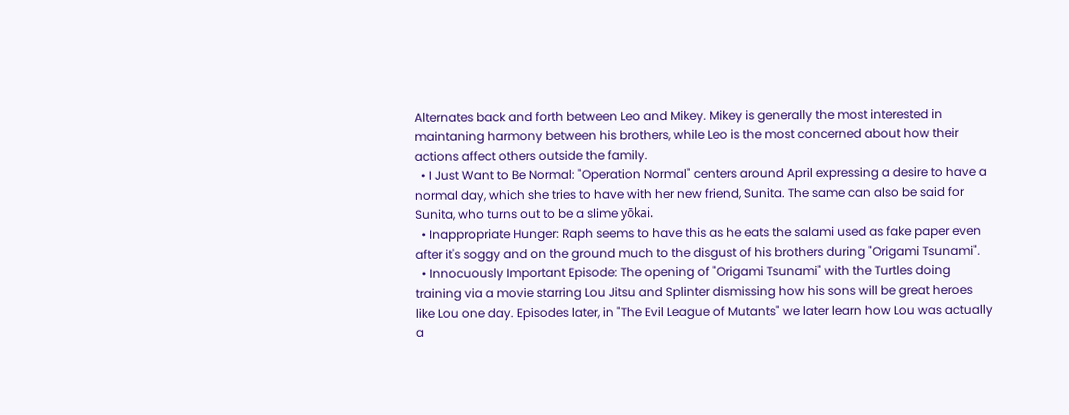Alternates back and forth between Leo and Mikey. Mikey is generally the most interested in maintaning harmony between his brothers, while Leo is the most concerned about how their actions affect others outside the family.
  • I Just Want to Be Normal: "Operation Normal" centers around April expressing a desire to have a normal day, which she tries to have with her new friend, Sunita. The same can also be said for Sunita, who turns out to be a slime yōkai.
  • Inappropriate Hunger: Raph seems to have this as he eats the salami used as fake paper even after it's soggy and on the ground much to the disgust of his brothers during "Origami Tsunami".
  • Innocuously Important Episode: The opening of "Origami Tsunami" with the Turtles doing training via a movie starring Lou Jitsu and Splinter dismissing how his sons will be great heroes like Lou one day. Episodes later, in "The Evil League of Mutants" we later learn how Lou was actually a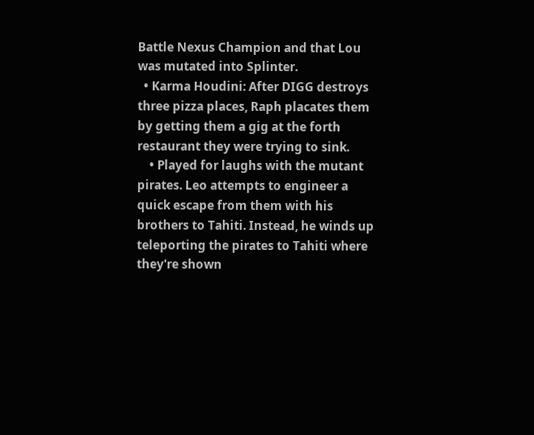Battle Nexus Champion and that Lou was mutated into Splinter.
  • Karma Houdini: After DIGG destroys three pizza places, Raph placates them by getting them a gig at the forth restaurant they were trying to sink.
    • Played for laughs with the mutant pirates. Leo attempts to engineer a quick escape from them with his brothers to Tahiti. Instead, he winds up teleporting the pirates to Tahiti where they're shown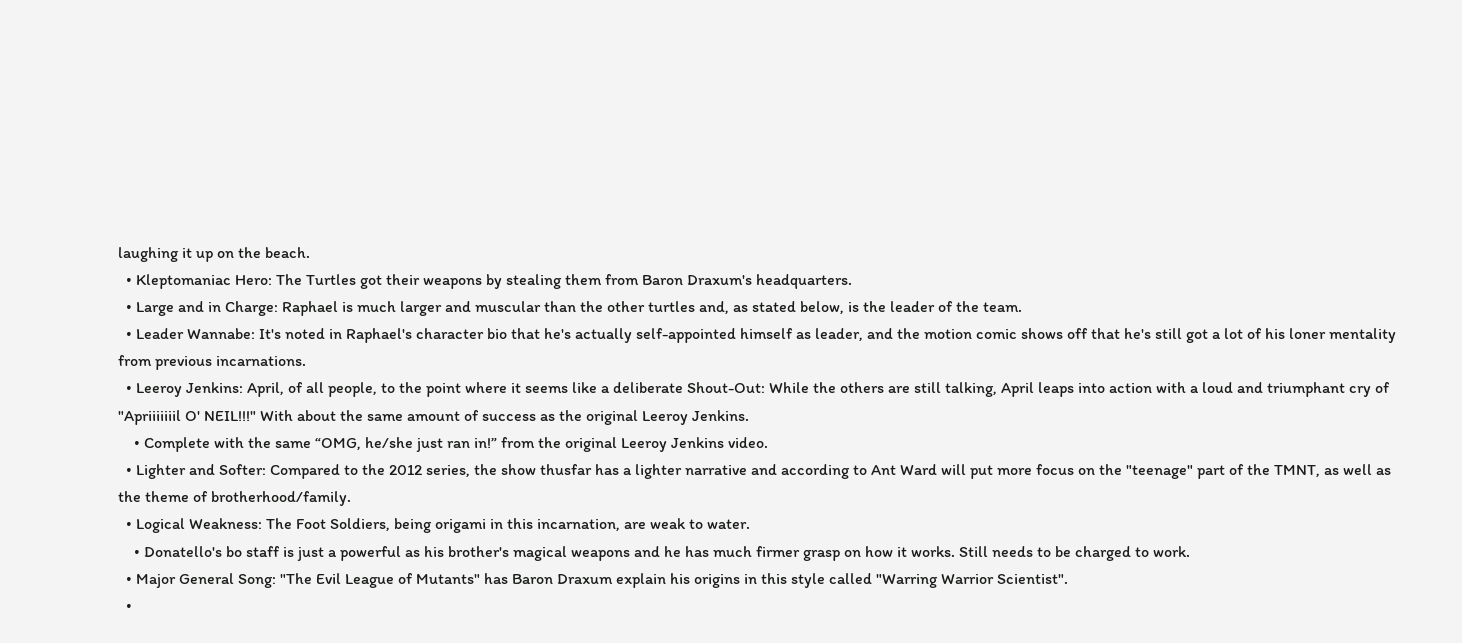laughing it up on the beach.
  • Kleptomaniac Hero: The Turtles got their weapons by stealing them from Baron Draxum's headquarters.
  • Large and in Charge: Raphael is much larger and muscular than the other turtles and, as stated below, is the leader of the team.
  • Leader Wannabe: It's noted in Raphael's character bio that he's actually self-appointed himself as leader, and the motion comic shows off that he's still got a lot of his loner mentality from previous incarnations.
  • Leeroy Jenkins: April, of all people, to the point where it seems like a deliberate Shout-Out: While the others are still talking, April leaps into action with a loud and triumphant cry of "Apriiiiiiil O' NEIL!!!" With about the same amount of success as the original Leeroy Jenkins.
    • Complete with the same “OMG, he/she just ran in!” from the original Leeroy Jenkins video.
  • Lighter and Softer: Compared to the 2012 series, the show thusfar has a lighter narrative and according to Ant Ward will put more focus on the "teenage" part of the TMNT, as well as the theme of brotherhood/family.
  • Logical Weakness: The Foot Soldiers, being origami in this incarnation, are weak to water.
    • Donatello's bo staff is just a powerful as his brother's magical weapons and he has much firmer grasp on how it works. Still needs to be charged to work.
  • Major General Song: "The Evil League of Mutants" has Baron Draxum explain his origins in this style called "Warring Warrior Scientist".
  •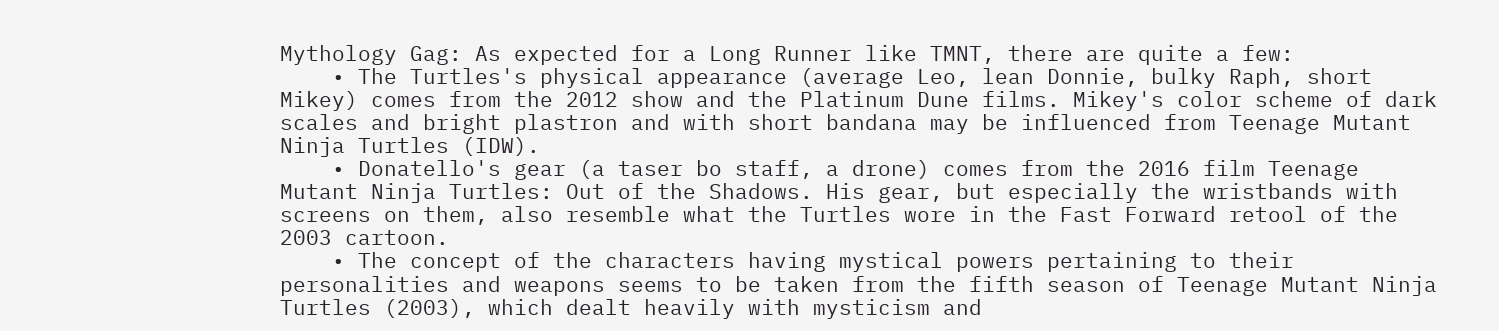Mythology Gag: As expected for a Long Runner like TMNT, there are quite a few:
    • The Turtles's physical appearance (average Leo, lean Donnie, bulky Raph, short Mikey) comes from the 2012 show and the Platinum Dune films. Mikey's color scheme of dark scales and bright plastron and with short bandana may be influenced from Teenage Mutant Ninja Turtles (IDW).
    • Donatello's gear (a taser bo staff, a drone) comes from the 2016 film Teenage Mutant Ninja Turtles: Out of the Shadows. His gear, but especially the wristbands with screens on them, also resemble what the Turtles wore in the Fast Forward retool of the 2003 cartoon.
    • The concept of the characters having mystical powers pertaining to their personalities and weapons seems to be taken from the fifth season of Teenage Mutant Ninja Turtles (2003), which dealt heavily with mysticism and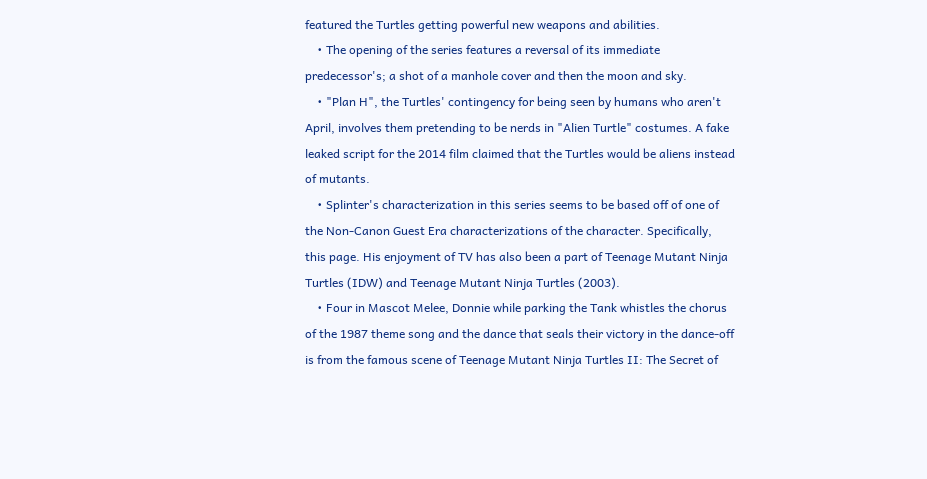featured the Turtles getting powerful new weapons and abilities.
    • The opening of the series features a reversal of its immediate predecessor's; a shot of a manhole cover and then the moon and sky.
    • "Plan H", the Turtles' contingency for being seen by humans who aren't April, involves them pretending to be nerds in "Alien Turtle" costumes. A fake leaked script for the 2014 film claimed that the Turtles would be aliens instead of mutants.
    • Splinter's characterization in this series seems to be based off of one of the Non-Canon Guest Era characterizations of the character. Specifically, this page. His enjoyment of TV has also been a part of Teenage Mutant Ninja Turtles (IDW) and Teenage Mutant Ninja Turtles (2003).
    • Four in Mascot Melee, Donnie while parking the Tank whistles the chorus of the 1987 theme song and the dance that seals their victory in the dance-off is from the famous scene of Teenage Mutant Ninja Turtles II: The Secret of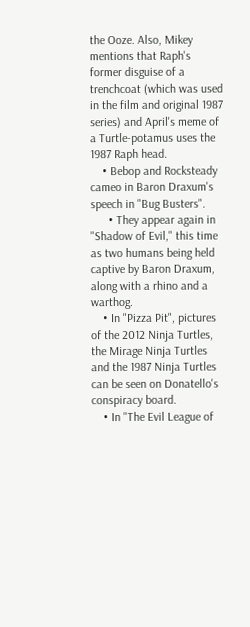the Ooze. Also, Mikey mentions that Raph's former disguise of a trenchcoat (which was used in the film and original 1987 series) and April's meme of a Turtle-potamus uses the 1987 Raph head.
    • Bebop and Rocksteady cameo in Baron Draxum's speech in "Bug Busters".
      • They appear again in "Shadow of Evil," this time as two humans being held captive by Baron Draxum, along with a rhino and a warthog.
    • In "Pizza Pit", pictures of the 2012 Ninja Turtles, the Mirage Ninja Turtles and the 1987 Ninja Turtles can be seen on Donatello's conspiracy board.
    • In "The Evil League of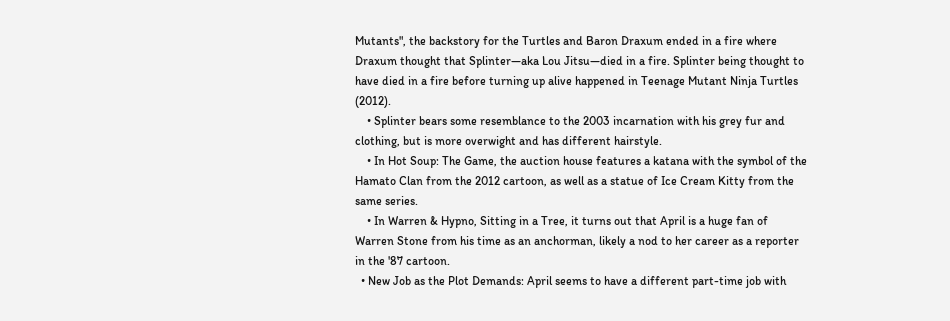Mutants", the backstory for the Turtles and Baron Draxum ended in a fire where Draxum thought that Splinter—aka Lou Jitsu—died in a fire. Splinter being thought to have died in a fire before turning up alive happened in Teenage Mutant Ninja Turtles (2012).
    • Splinter bears some resemblance to the 2003 incarnation with his grey fur and clothing, but is more overwight and has different hairstyle.
    • In Hot Soup: The Game, the auction house features a katana with the symbol of the Hamato Clan from the 2012 cartoon, as well as a statue of Ice Cream Kitty from the same series.
    • In Warren & Hypno, Sitting in a Tree, it turns out that April is a huge fan of Warren Stone from his time as an anchorman, likely a nod to her career as a reporter in the '87 cartoon.
  • New Job as the Plot Demands: April seems to have a different part-time job with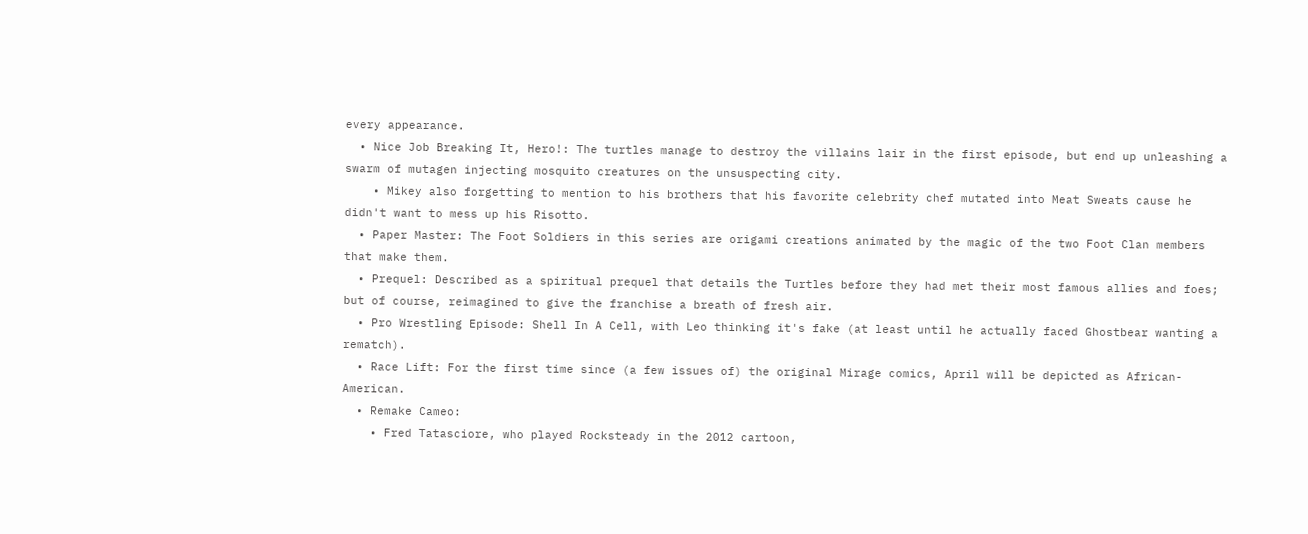every appearance.
  • Nice Job Breaking It, Hero!: The turtles manage to destroy the villains lair in the first episode, but end up unleashing a swarm of mutagen injecting mosquito creatures on the unsuspecting city.
    • Mikey also forgetting to mention to his brothers that his favorite celebrity chef mutated into Meat Sweats cause he didn't want to mess up his Risotto.
  • Paper Master: The Foot Soldiers in this series are origami creations animated by the magic of the two Foot Clan members that make them.
  • Prequel: Described as a spiritual prequel that details the Turtles before they had met their most famous allies and foes; but of course, reimagined to give the franchise a breath of fresh air.
  • Pro Wrestling Episode: Shell In A Cell, with Leo thinking it's fake (at least until he actually faced Ghostbear wanting a rematch).
  • Race Lift: For the first time since (a few issues of) the original Mirage comics, April will be depicted as African-American.
  • Remake Cameo:
    • Fred Tatasciore, who played Rocksteady in the 2012 cartoon,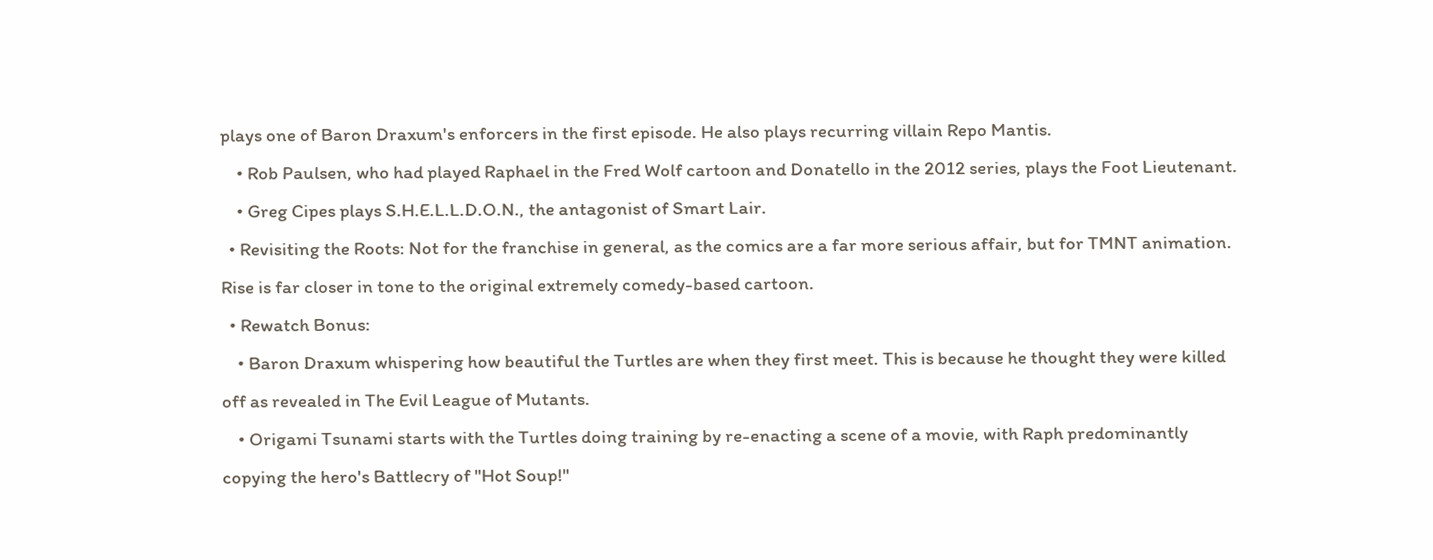plays one of Baron Draxum's enforcers in the first episode. He also plays recurring villain Repo Mantis.
    • Rob Paulsen, who had played Raphael in the Fred Wolf cartoon and Donatello in the 2012 series, plays the Foot Lieutenant.
    • Greg Cipes plays S.H.E.L.L.D.O.N., the antagonist of Smart Lair.
  • Revisiting the Roots: Not for the franchise in general, as the comics are a far more serious affair, but for TMNT animation. Rise is far closer in tone to the original extremely comedy-based cartoon.
  • Rewatch Bonus:
    • Baron Draxum whispering how beautiful the Turtles are when they first meet. This is because he thought they were killed off as revealed in The Evil League of Mutants.
    • Origami Tsunami starts with the Turtles doing training by re-enacting a scene of a movie, with Raph predominantly copying the hero's Battlecry of "Hot Soup!"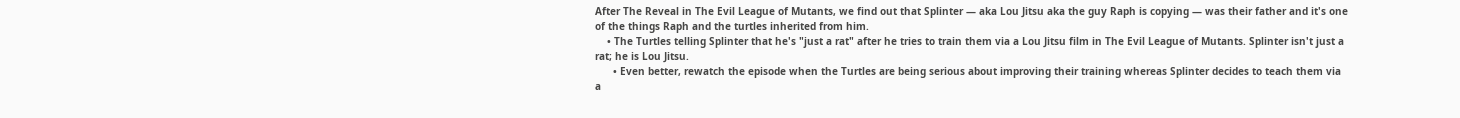After The Reveal in The Evil League of Mutants, we find out that Splinter — aka Lou Jitsu aka the guy Raph is copying — was their father and it's one of the things Raph and the turtles inherited from him.
    • The Turtles telling Splinter that he's "just a rat" after he tries to train them via a Lou Jitsu film in The Evil League of Mutants. Splinter isn't just a rat; he is Lou Jitsu.
      • Even better, rewatch the episode when the Turtles are being serious about improving their training whereas Splinter decides to teach them via a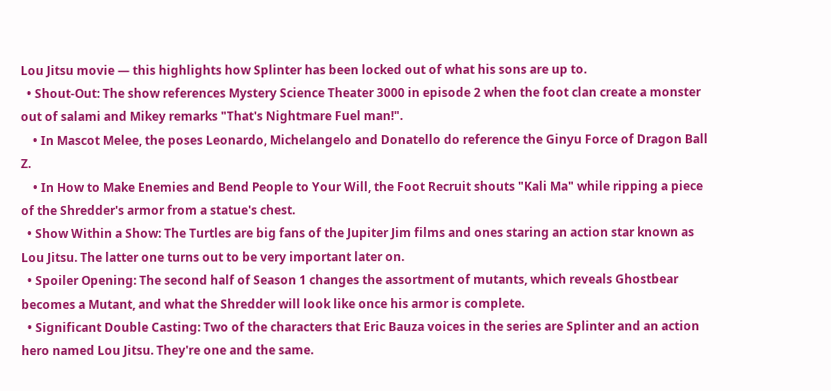Lou Jitsu movie — this highlights how Splinter has been locked out of what his sons are up to.
  • Shout-Out: The show references Mystery Science Theater 3000 in episode 2 when the foot clan create a monster out of salami and Mikey remarks "That's Nightmare Fuel man!".
    • In Mascot Melee, the poses Leonardo, Michelangelo and Donatello do reference the Ginyu Force of Dragon Ball Z.
    • In How to Make Enemies and Bend People to Your Will, the Foot Recruit shouts "Kali Ma" while ripping a piece of the Shredder's armor from a statue's chest.
  • Show Within a Show: The Turtles are big fans of the Jupiter Jim films and ones staring an action star known as Lou Jitsu. The latter one turns out to be very important later on.
  • Spoiler Opening: The second half of Season 1 changes the assortment of mutants, which reveals Ghostbear becomes a Mutant, and what the Shredder will look like once his armor is complete.
  • Significant Double Casting: Two of the characters that Eric Bauza voices in the series are Splinter and an action hero named Lou Jitsu. They're one and the same.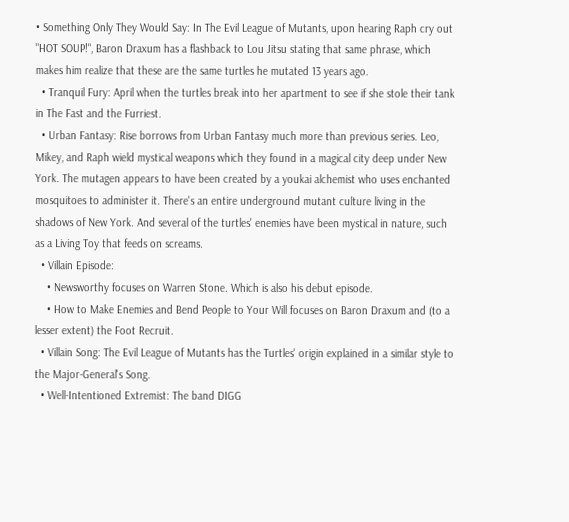• Something Only They Would Say: In The Evil League of Mutants, upon hearing Raph cry out "HOT SOUP!", Baron Draxum has a flashback to Lou Jitsu stating that same phrase, which makes him realize that these are the same turtles he mutated 13 years ago.
  • Tranquil Fury: April when the turtles break into her apartment to see if she stole their tank in The Fast and the Furriest.
  • Urban Fantasy: Rise borrows from Urban Fantasy much more than previous series. Leo, Mikey, and Raph wield mystical weapons which they found in a magical city deep under New York. The mutagen appears to have been created by a youkai alchemist who uses enchanted mosquitoes to administer it. There's an entire underground mutant culture living in the shadows of New York. And several of the turtles' enemies have been mystical in nature, such as a Living Toy that feeds on screams.
  • Villain Episode:
    • Newsworthy focuses on Warren Stone. Which is also his debut episode.
    • How to Make Enemies and Bend People to Your Will focuses on Baron Draxum and (to a lesser extent) the Foot Recruit.
  • Villain Song: The Evil League of Mutants has the Turtles' origin explained in a similar style to the Major-General's Song.
  • Well-Intentioned Extremist: The band DIGG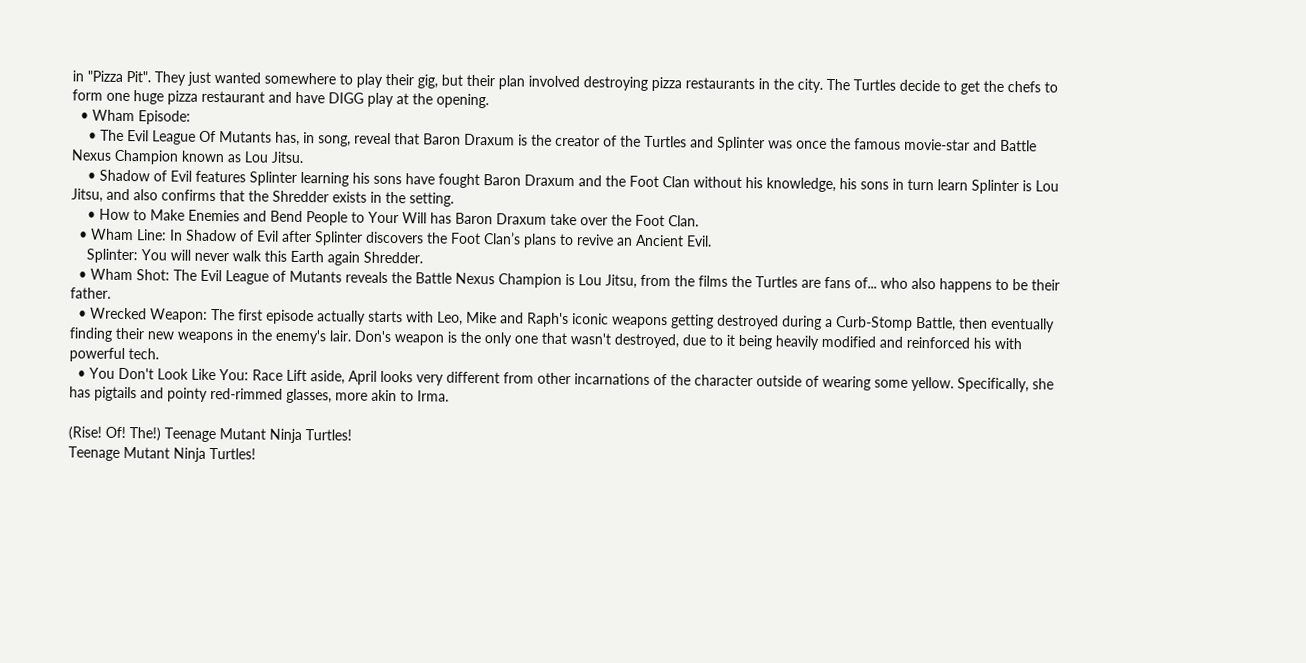in "Pizza Pit". They just wanted somewhere to play their gig, but their plan involved destroying pizza restaurants in the city. The Turtles decide to get the chefs to form one huge pizza restaurant and have DIGG play at the opening.
  • Wham Episode:
    • The Evil League Of Mutants has, in song, reveal that Baron Draxum is the creator of the Turtles and Splinter was once the famous movie-star and Battle Nexus Champion known as Lou Jitsu.
    • Shadow of Evil features Splinter learning his sons have fought Baron Draxum and the Foot Clan without his knowledge, his sons in turn learn Splinter is Lou Jitsu, and also confirms that the Shredder exists in the setting.
    • How to Make Enemies and Bend People to Your Will has Baron Draxum take over the Foot Clan.
  • Wham Line: In Shadow of Evil after Splinter discovers the Foot Clan’s plans to revive an Ancient Evil.
    Splinter: You will never walk this Earth again Shredder.
  • Wham Shot: The Evil League of Mutants reveals the Battle Nexus Champion is Lou Jitsu, from the films the Turtles are fans of... who also happens to be their father.
  • Wrecked Weapon: The first episode actually starts with Leo, Mike and Raph's iconic weapons getting destroyed during a Curb-Stomp Battle, then eventually finding their new weapons in the enemy's lair. Don's weapon is the only one that wasn't destroyed, due to it being heavily modified and reinforced his with powerful tech.
  • You Don't Look Like You: Race Lift aside, April looks very different from other incarnations of the character outside of wearing some yellow. Specifically, she has pigtails and pointy red-rimmed glasses, more akin to Irma.

(Rise! Of! The!) Teenage Mutant Ninja Turtles!
Teenage Mutant Ninja Turtles!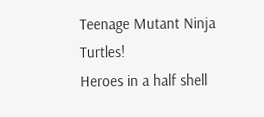Teenage Mutant Ninja Turtles!
Heroes in a half shell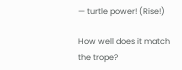— turtle power! (Rise!)

How well does it match the trope?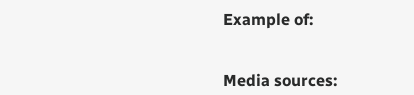Example of:


Media sources: